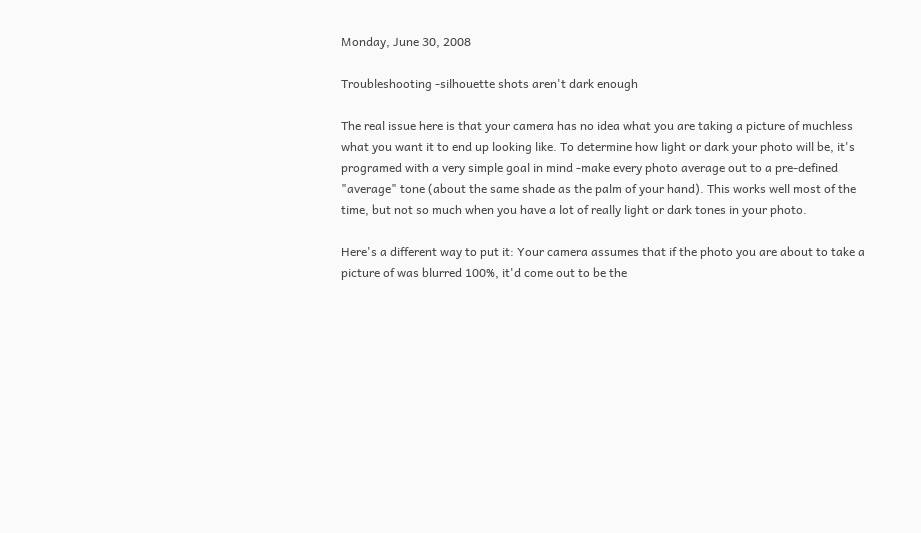Monday, June 30, 2008

Troubleshooting -silhouette shots aren't dark enough

The real issue here is that your camera has no idea what you are taking a picture of muchless what you want it to end up looking like. To determine how light or dark your photo will be, it's programed with a very simple goal in mind -make every photo average out to a pre-defined "average" tone (about the same shade as the palm of your hand). This works well most of the time, but not so much when you have a lot of really light or dark tones in your photo.

Here's a different way to put it: Your camera assumes that if the photo you are about to take a picture of was blurred 100%, it'd come out to be the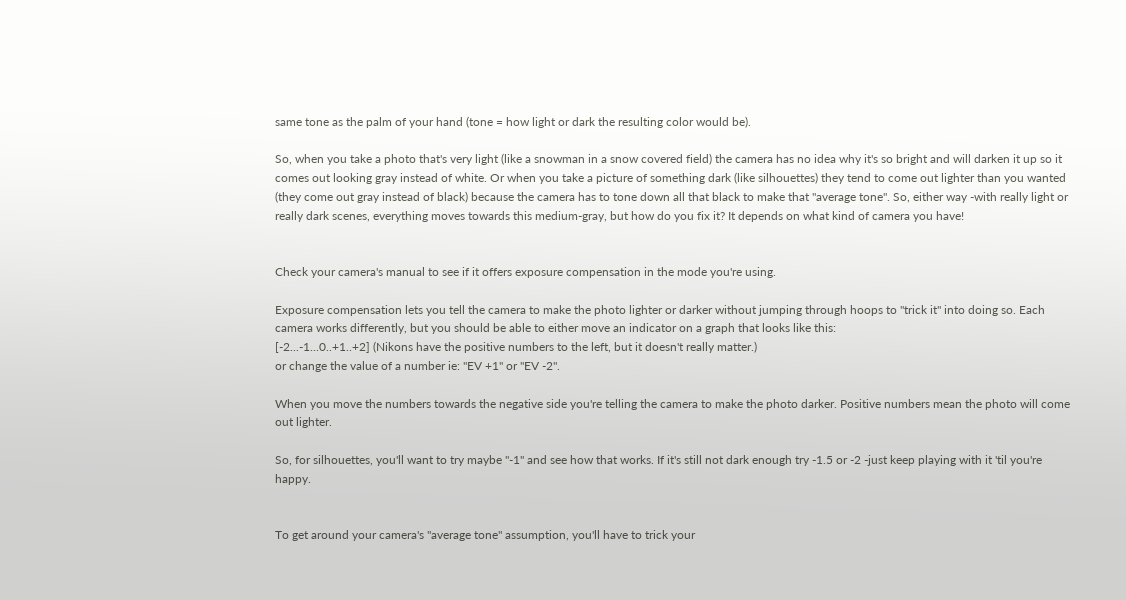same tone as the palm of your hand (tone = how light or dark the resulting color would be).

So, when you take a photo that's very light (like a snowman in a snow covered field) the camera has no idea why it's so bright and will darken it up so it comes out looking gray instead of white. Or when you take a picture of something dark (like silhouettes) they tend to come out lighter than you wanted (they come out gray instead of black) because the camera has to tone down all that black to make that "average tone". So, either way -with really light or really dark scenes, everything moves towards this medium-gray, but how do you fix it? It depends on what kind of camera you have!


Check your camera's manual to see if it offers exposure compensation in the mode you're using.

Exposure compensation lets you tell the camera to make the photo lighter or darker without jumping through hoops to "trick it" into doing so. Each camera works differently, but you should be able to either move an indicator on a graph that looks like this:
[-2...-1...0..+1..+2] (Nikons have the positive numbers to the left, but it doesn't really matter.)
or change the value of a number ie: "EV +1" or "EV -2".

When you move the numbers towards the negative side you're telling the camera to make the photo darker. Positive numbers mean the photo will come out lighter.

So, for silhouettes, you'll want to try maybe "-1" and see how that works. If it's still not dark enough try -1.5 or -2 -just keep playing with it 'til you're happy.


To get around your camera's "average tone" assumption, you'll have to trick your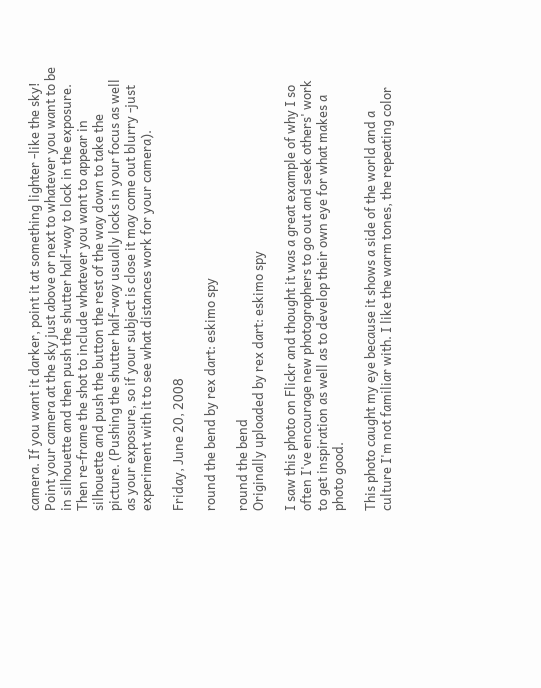camera. If you want it darker, point it at something lighter -like the sky! Point your camera at the sky just above or next to whatever you want to be in silhouette and then push the shutter half-way to lock in the exposure. Then re-frame the shot to include whatever you want to appear in silhouette and push the button the rest of the way down to take the picture. (Pushing the shutter half-way usually locks in your focus as well as your exposure, so if your subject is close it may come out blurry -just experiment with it to see what distances work for your camera).

Friday, June 20, 2008

round the bend by rex dart: eskimo spy

round the bend
Originally uploaded by rex dart: eskimo spy

I saw this photo on Flickr and thought it was a great example of why I so often I've encourage new photographers to go out and seek others' work to get inspiration as well as to develop their own eye for what makes a photo good.

This photo caught my eye because it shows a side of the world and a culture I'm not familiar with. I like the warm tones, the repeating color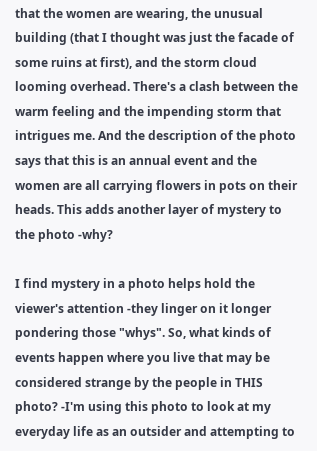that the women are wearing, the unusual building (that I thought was just the facade of some ruins at first), and the storm cloud looming overhead. There's a clash between the warm feeling and the impending storm that intrigues me. And the description of the photo says that this is an annual event and the women are all carrying flowers in pots on their heads. This adds another layer of mystery to the photo -why?

I find mystery in a photo helps hold the viewer's attention -they linger on it longer pondering those "whys". So, what kinds of events happen where you live that may be considered strange by the people in THIS photo? -I'm using this photo to look at my everyday life as an outsider and attempting to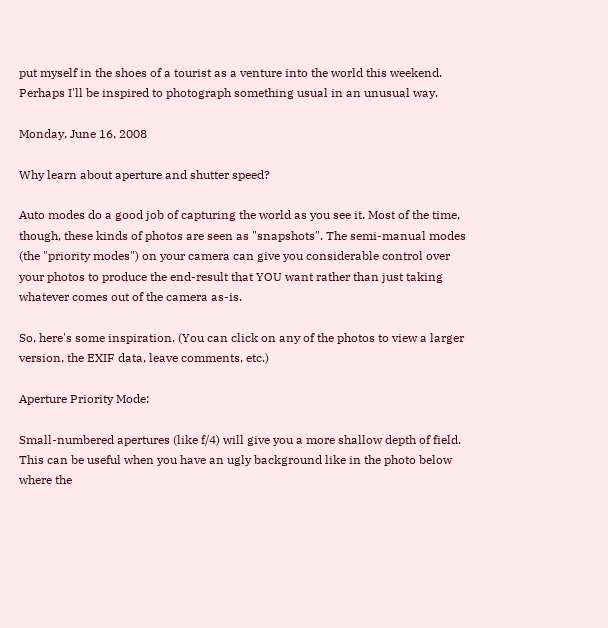put myself in the shoes of a tourist as a venture into the world this weekend. Perhaps I'll be inspired to photograph something usual in an unusual way.

Monday, June 16, 2008

Why learn about aperture and shutter speed?

Auto modes do a good job of capturing the world as you see it. Most of the time, though, these kinds of photos are seen as "snapshots". The semi-manual modes (the "priority modes") on your camera can give you considerable control over your photos to produce the end-result that YOU want rather than just taking whatever comes out of the camera as-is.

So, here's some inspiration. (You can click on any of the photos to view a larger version, the EXIF data, leave comments, etc.)

Aperture Priority Mode:

Small-numbered apertures (like f/4) will give you a more shallow depth of field. This can be useful when you have an ugly background like in the photo below where the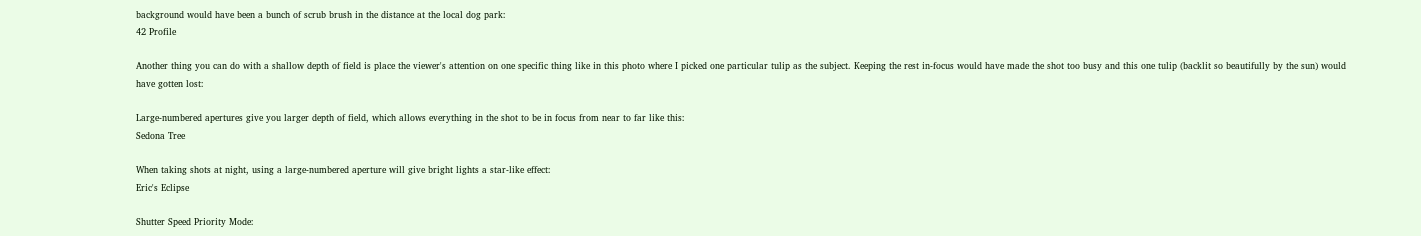background would have been a bunch of scrub brush in the distance at the local dog park:
42 Profile

Another thing you can do with a shallow depth of field is place the viewer's attention on one specific thing like in this photo where I picked one particular tulip as the subject. Keeping the rest in-focus would have made the shot too busy and this one tulip (backlit so beautifully by the sun) would have gotten lost:

Large-numbered apertures give you larger depth of field, which allows everything in the shot to be in focus from near to far like this:
Sedona Tree

When taking shots at night, using a large-numbered aperture will give bright lights a star-like effect:
Eric's Eclipse

Shutter Speed Priority Mode: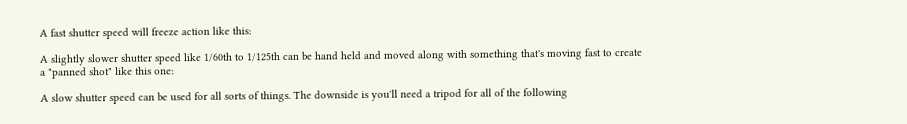A fast shutter speed will freeze action like this:

A slightly slower shutter speed like 1/60th to 1/125th can be hand held and moved along with something that's moving fast to create a "panned shot" like this one:

A slow shutter speed can be used for all sorts of things. The downside is you'll need a tripod for all of the following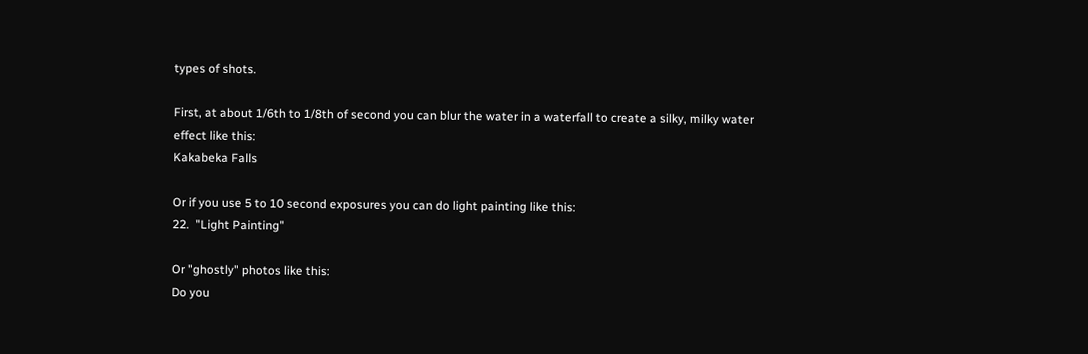types of shots.

First, at about 1/6th to 1/8th of second you can blur the water in a waterfall to create a silky, milky water effect like this:
Kakabeka Falls

Or if you use 5 to 10 second exposures you can do light painting like this:
22.  "Light Painting"

Or "ghostly" photos like this:
Do you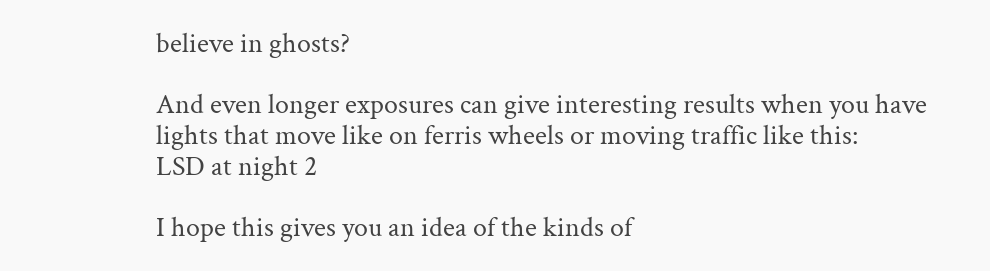believe in ghosts?

And even longer exposures can give interesting results when you have lights that move like on ferris wheels or moving traffic like this:
LSD at night 2

I hope this gives you an idea of the kinds of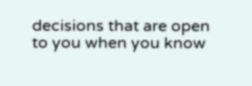decisions that are open to you when you know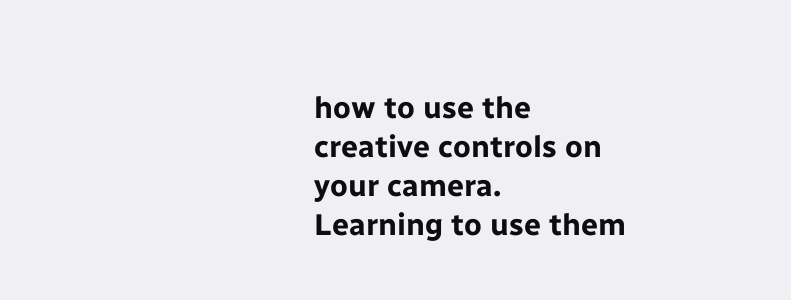how to use the creative controls on your camera. Learning to use them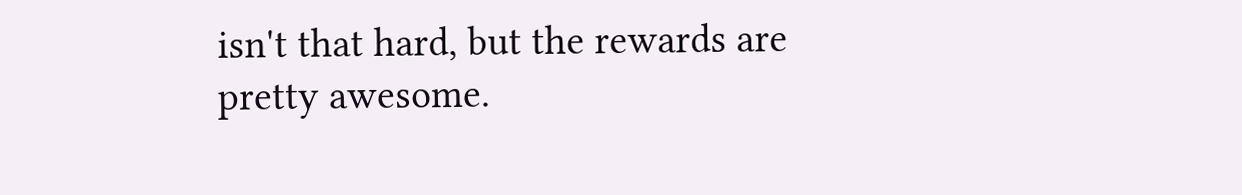isn't that hard, but the rewards are pretty awesome.